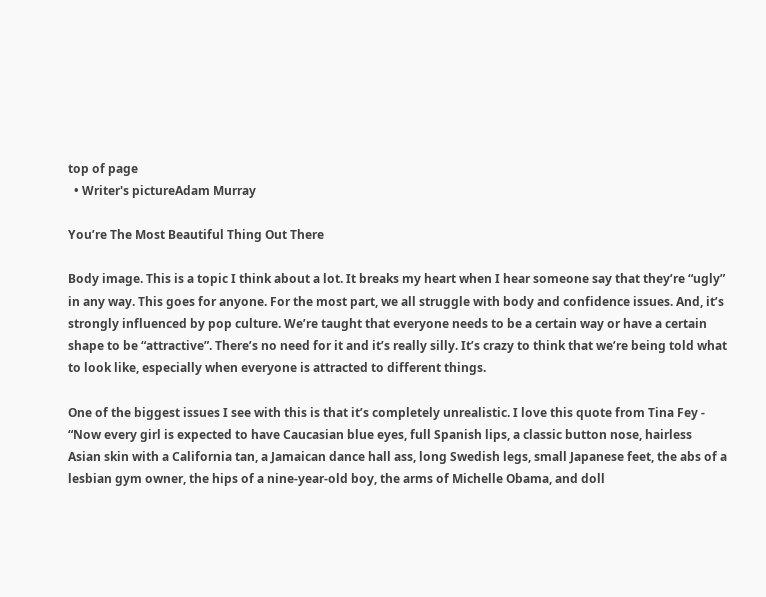top of page
  • Writer's pictureAdam Murray

You’re The Most Beautiful Thing Out There

Body image. This is a topic I think about a lot. It breaks my heart when I hear someone say that they’re “ugly” in any way. This goes for anyone. For the most part, we all struggle with body and confidence issues. And, it’s strongly influenced by pop culture. We’re taught that everyone needs to be a certain way or have a certain shape to be “attractive”. There’s no need for it and it’s really silly. It’s crazy to think that we’re being told what to look like, especially when everyone is attracted to different things.

One of the biggest issues I see with this is that it’s completely unrealistic. I love this quote from Tina Fey - “Now every girl is expected to have Caucasian blue eyes, full Spanish lips, a classic button nose, hairless Asian skin with a California tan, a Jamaican dance hall ass, long Swedish legs, small Japanese feet, the abs of a lesbian gym owner, the hips of a nine-year-old boy, the arms of Michelle Obama, and doll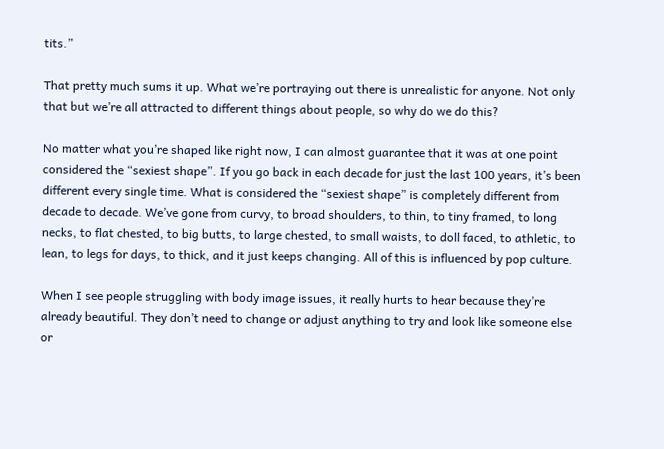tits.”

That pretty much sums it up. What we’re portraying out there is unrealistic for anyone. Not only that but we’re all attracted to different things about people, so why do we do this?

No matter what you’re shaped like right now, I can almost guarantee that it was at one point considered the “sexiest shape”. If you go back in each decade for just the last 100 years, it’s been different every single time. What is considered the “sexiest shape” is completely different from decade to decade. We’ve gone from curvy, to broad shoulders, to thin, to tiny framed, to long necks, to flat chested, to big butts, to large chested, to small waists, to doll faced, to athletic, to lean, to legs for days, to thick, and it just keeps changing. All of this is influenced by pop culture.

When I see people struggling with body image issues, it really hurts to hear because they’re already beautiful. They don’t need to change or adjust anything to try and look like someone else or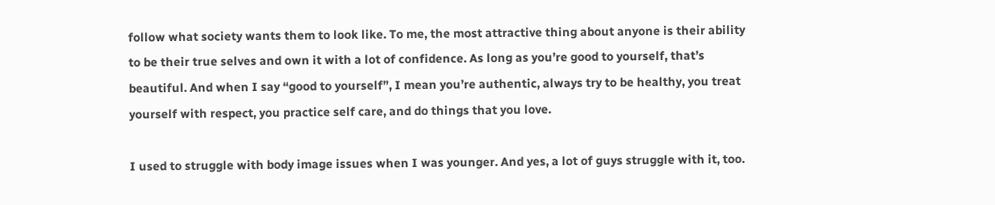follow what society wants them to look like. To me, the most attractive thing about anyone is their ability to be their true selves and own it with a lot of confidence. As long as you’re good to yourself, that’s beautiful. And when I say “good to yourself”, I mean you’re authentic, always try to be healthy, you treat yourself with respect, you practice self care, and do things that you love.

I used to struggle with body image issues when I was younger. And yes, a lot of guys struggle with it, too.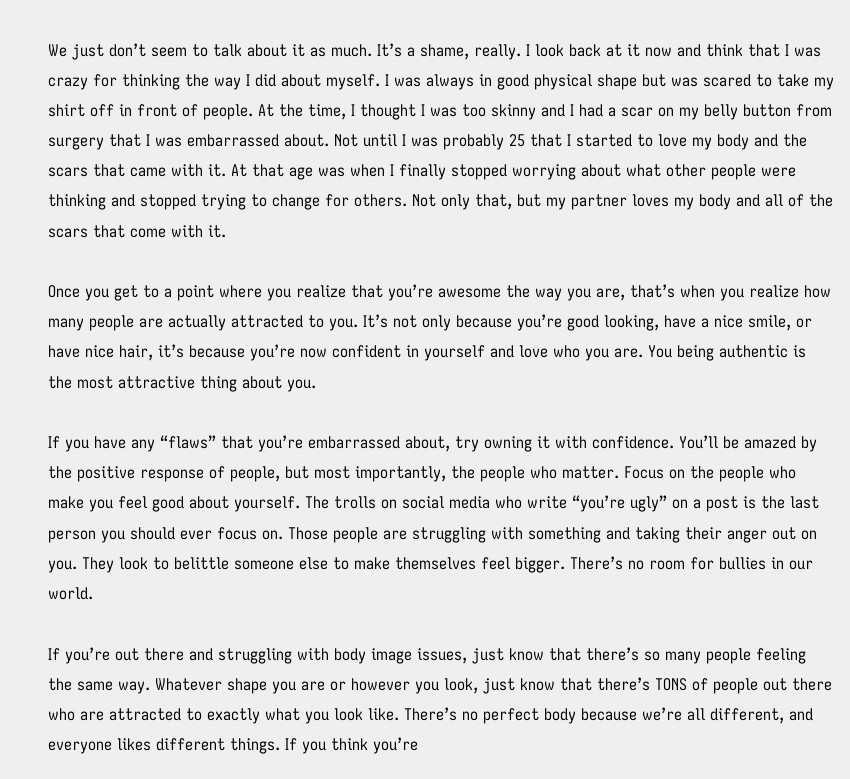We just don’t seem to talk about it as much. It’s a shame, really. I look back at it now and think that I was crazy for thinking the way I did about myself. I was always in good physical shape but was scared to take my shirt off in front of people. At the time, I thought I was too skinny and I had a scar on my belly button from surgery that I was embarrassed about. Not until I was probably 25 that I started to love my body and the scars that came with it. At that age was when I finally stopped worrying about what other people were thinking and stopped trying to change for others. Not only that, but my partner loves my body and all of the scars that come with it.

Once you get to a point where you realize that you’re awesome the way you are, that’s when you realize how many people are actually attracted to you. It’s not only because you’re good looking, have a nice smile, or have nice hair, it’s because you’re now confident in yourself and love who you are. You being authentic is the most attractive thing about you.

If you have any “flaws” that you’re embarrassed about, try owning it with confidence. You’ll be amazed by the positive response of people, but most importantly, the people who matter. Focus on the people who make you feel good about yourself. The trolls on social media who write “you’re ugly” on a post is the last person you should ever focus on. Those people are struggling with something and taking their anger out on you. They look to belittle someone else to make themselves feel bigger. There’s no room for bullies in our world.

If you’re out there and struggling with body image issues, just know that there’s so many people feeling the same way. Whatever shape you are or however you look, just know that there’s TONS of people out there who are attracted to exactly what you look like. There’s no perfect body because we’re all different, and everyone likes different things. If you think you’re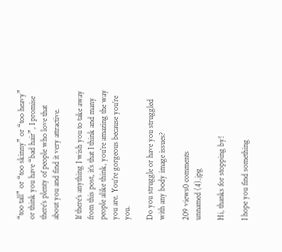“too tall” or “too skinny” or “too heavy” or think you have “bad hair”, I promise there’s plenty of people who love that about you and find it very attractive.

If there’s anything I wish you to take away from this post, it’s that I think and many people alike think, you’re amazing the way you are. You’re gorgeous because you’re you.

Do you struggle or have you struggled with any body image issues?

209 views0 comments
unnamed (4).jpg

Hi, thanks for stopping by!

I hope you find something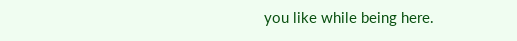you like while being here.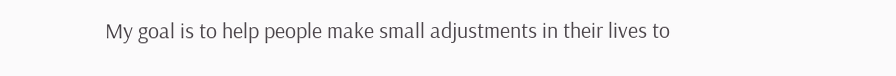My goal is to help people make small adjustments in their lives to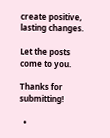create positive, lasting changes.

Let the posts
come to you.

Thanks for submitting!

  •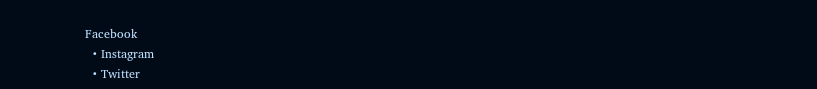Facebook
  • Instagram
  • Twitter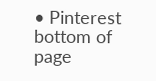• Pinterest
bottom of page